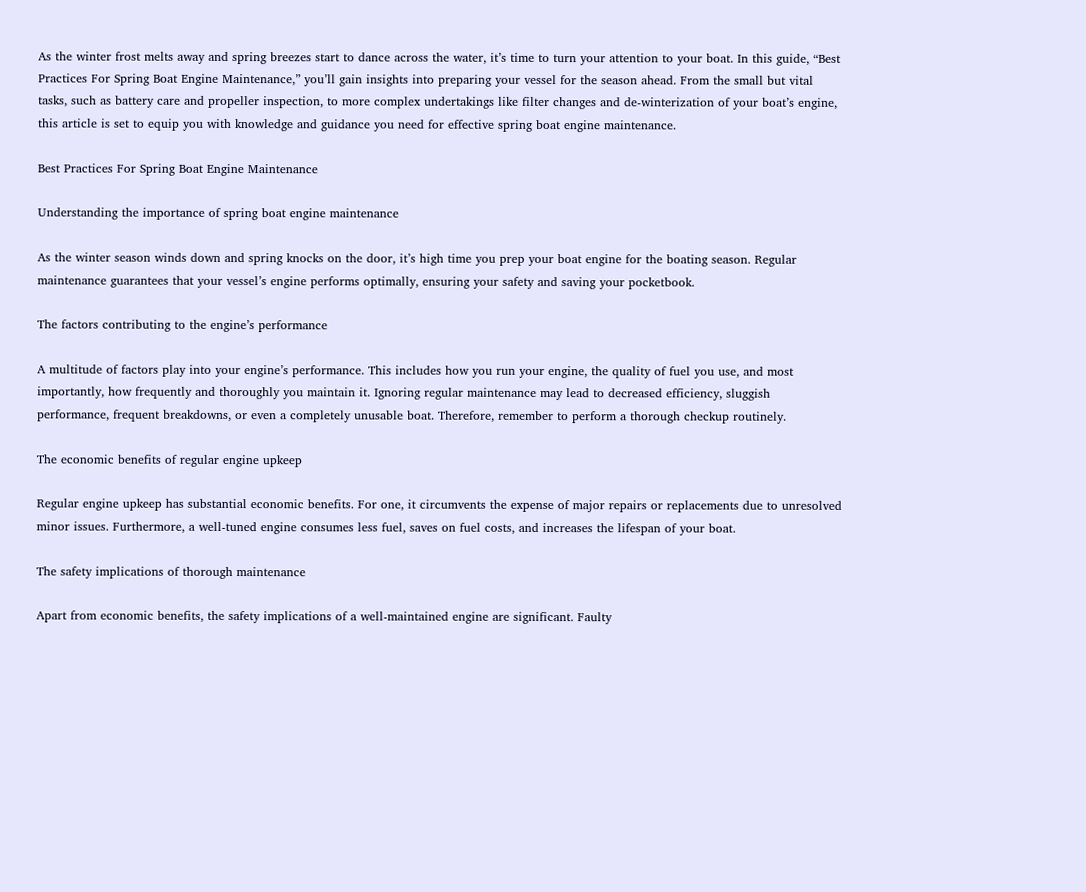As the winter frost melts away and spring breezes start to dance across the water, it’s time to turn your attention to your boat. In this guide, “Best Practices For Spring Boat Engine Maintenance,” you’ll gain insights into preparing your vessel for the season ahead. From the small but vital tasks, such as battery care and propeller inspection, to more complex undertakings like filter changes and de-winterization of your boat’s engine, this article is set to equip you with knowledge and guidance you need for effective spring boat engine maintenance.

Best Practices For Spring Boat Engine Maintenance

Understanding the importance of spring boat engine maintenance

As the winter season winds down and spring knocks on the door, it’s high time you prep your boat engine for the boating season. Regular maintenance guarantees that your vessel’s engine performs optimally, ensuring your safety and saving your pocketbook.

The factors contributing to the engine’s performance

A multitude of factors play into your engine’s performance. This includes how you run your engine, the quality of fuel you use, and most importantly, how frequently and thoroughly you maintain it. Ignoring regular maintenance may lead to decreased efficiency, sluggish performance, frequent breakdowns, or even a completely unusable boat. Therefore, remember to perform a thorough checkup routinely.

The economic benefits of regular engine upkeep

Regular engine upkeep has substantial economic benefits. For one, it circumvents the expense of major repairs or replacements due to unresolved minor issues. Furthermore, a well-tuned engine consumes less fuel, saves on fuel costs, and increases the lifespan of your boat.

The safety implications of thorough maintenance

Apart from economic benefits, the safety implications of a well-maintained engine are significant. Faulty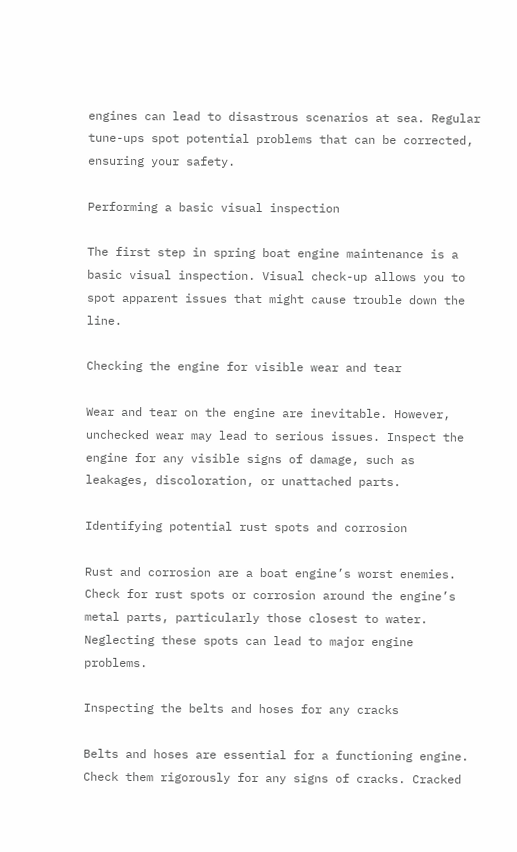engines can lead to disastrous scenarios at sea. Regular tune-ups spot potential problems that can be corrected, ensuring your safety.

Performing a basic visual inspection

The first step in spring boat engine maintenance is a basic visual inspection. Visual check-up allows you to spot apparent issues that might cause trouble down the line.

Checking the engine for visible wear and tear

Wear and tear on the engine are inevitable. However, unchecked wear may lead to serious issues. Inspect the engine for any visible signs of damage, such as leakages, discoloration, or unattached parts.

Identifying potential rust spots and corrosion

Rust and corrosion are a boat engine’s worst enemies. Check for rust spots or corrosion around the engine’s metal parts, particularly those closest to water. Neglecting these spots can lead to major engine problems.

Inspecting the belts and hoses for any cracks

Belts and hoses are essential for a functioning engine. Check them rigorously for any signs of cracks. Cracked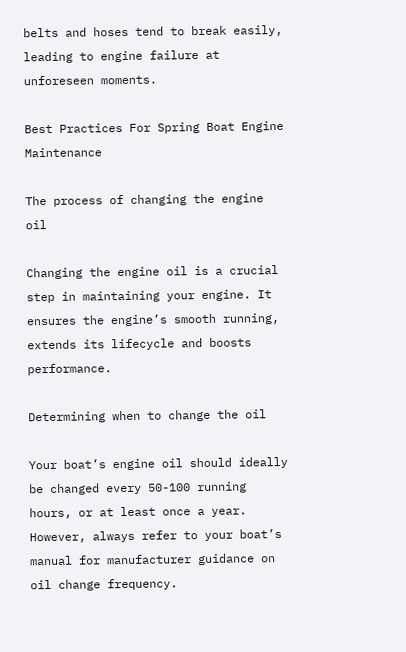belts and hoses tend to break easily, leading to engine failure at unforeseen moments.

Best Practices For Spring Boat Engine Maintenance

The process of changing the engine oil

Changing the engine oil is a crucial step in maintaining your engine. It ensures the engine’s smooth running, extends its lifecycle and boosts performance.

Determining when to change the oil

Your boat’s engine oil should ideally be changed every 50-100 running hours, or at least once a year. However, always refer to your boat’s manual for manufacturer guidance on oil change frequency.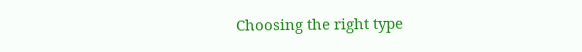Choosing the right type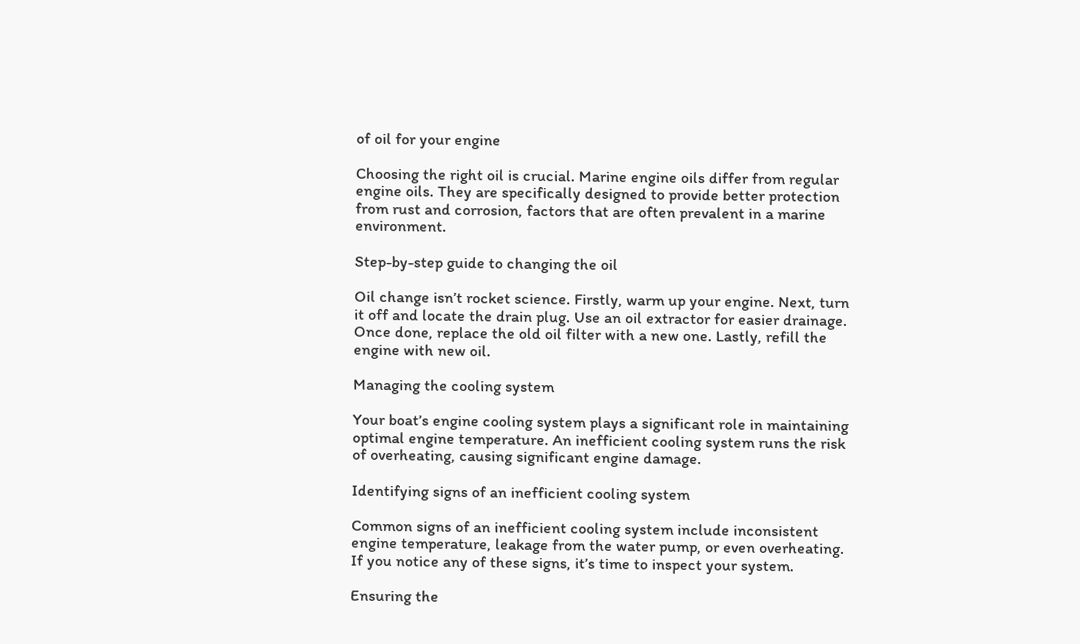of oil for your engine

Choosing the right oil is crucial. Marine engine oils differ from regular engine oils. They are specifically designed to provide better protection from rust and corrosion, factors that are often prevalent in a marine environment.

Step-by-step guide to changing the oil

Oil change isn’t rocket science. Firstly, warm up your engine. Next, turn it off and locate the drain plug. Use an oil extractor for easier drainage. Once done, replace the old oil filter with a new one. Lastly, refill the engine with new oil.

Managing the cooling system

Your boat’s engine cooling system plays a significant role in maintaining optimal engine temperature. An inefficient cooling system runs the risk of overheating, causing significant engine damage.

Identifying signs of an inefficient cooling system

Common signs of an inefficient cooling system include inconsistent engine temperature, leakage from the water pump, or even overheating. If you notice any of these signs, it’s time to inspect your system.

Ensuring the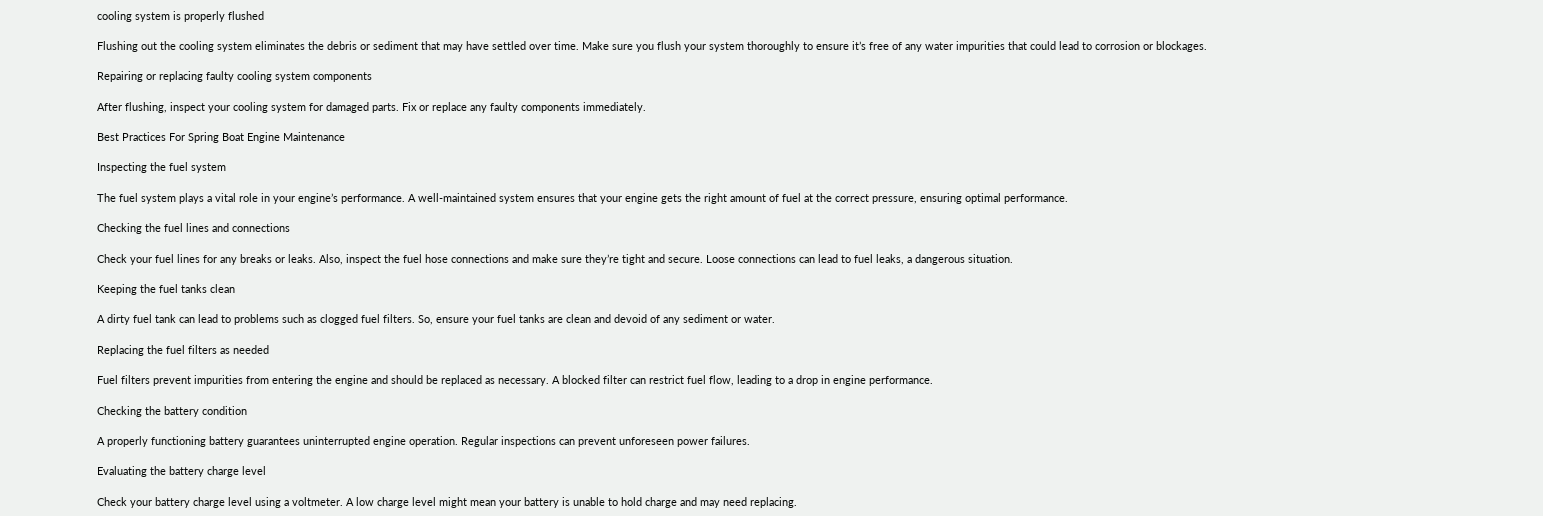cooling system is properly flushed

Flushing out the cooling system eliminates the debris or sediment that may have settled over time. Make sure you flush your system thoroughly to ensure it’s free of any water impurities that could lead to corrosion or blockages.

Repairing or replacing faulty cooling system components

After flushing, inspect your cooling system for damaged parts. Fix or replace any faulty components immediately.

Best Practices For Spring Boat Engine Maintenance

Inspecting the fuel system

The fuel system plays a vital role in your engine’s performance. A well-maintained system ensures that your engine gets the right amount of fuel at the correct pressure, ensuring optimal performance.

Checking the fuel lines and connections

Check your fuel lines for any breaks or leaks. Also, inspect the fuel hose connections and make sure they’re tight and secure. Loose connections can lead to fuel leaks, a dangerous situation.

Keeping the fuel tanks clean

A dirty fuel tank can lead to problems such as clogged fuel filters. So, ensure your fuel tanks are clean and devoid of any sediment or water.

Replacing the fuel filters as needed

Fuel filters prevent impurities from entering the engine and should be replaced as necessary. A blocked filter can restrict fuel flow, leading to a drop in engine performance.

Checking the battery condition

A properly functioning battery guarantees uninterrupted engine operation. Regular inspections can prevent unforeseen power failures.

Evaluating the battery charge level

Check your battery charge level using a voltmeter. A low charge level might mean your battery is unable to hold charge and may need replacing.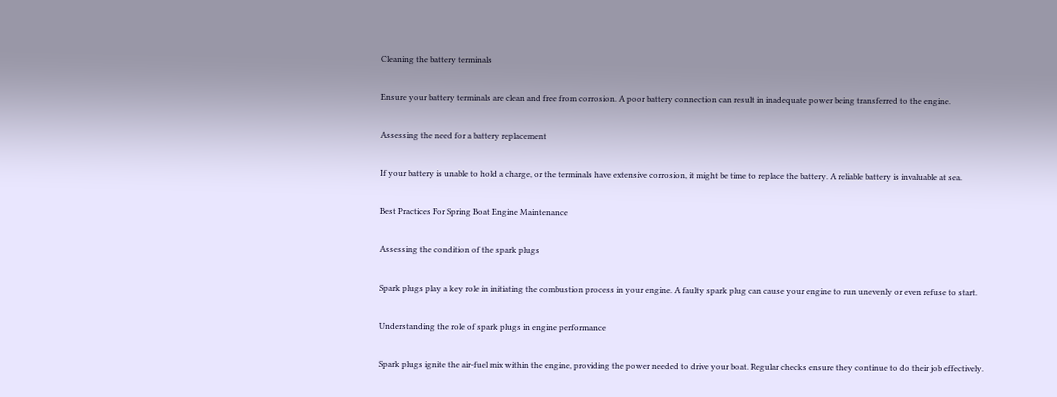Cleaning the battery terminals

Ensure your battery terminals are clean and free from corrosion. A poor battery connection can result in inadequate power being transferred to the engine.

Assessing the need for a battery replacement

If your battery is unable to hold a charge, or the terminals have extensive corrosion, it might be time to replace the battery. A reliable battery is invaluable at sea.

Best Practices For Spring Boat Engine Maintenance

Assessing the condition of the spark plugs

Spark plugs play a key role in initiating the combustion process in your engine. A faulty spark plug can cause your engine to run unevenly or even refuse to start.

Understanding the role of spark plugs in engine performance

Spark plugs ignite the air-fuel mix within the engine, providing the power needed to drive your boat. Regular checks ensure they continue to do their job effectively.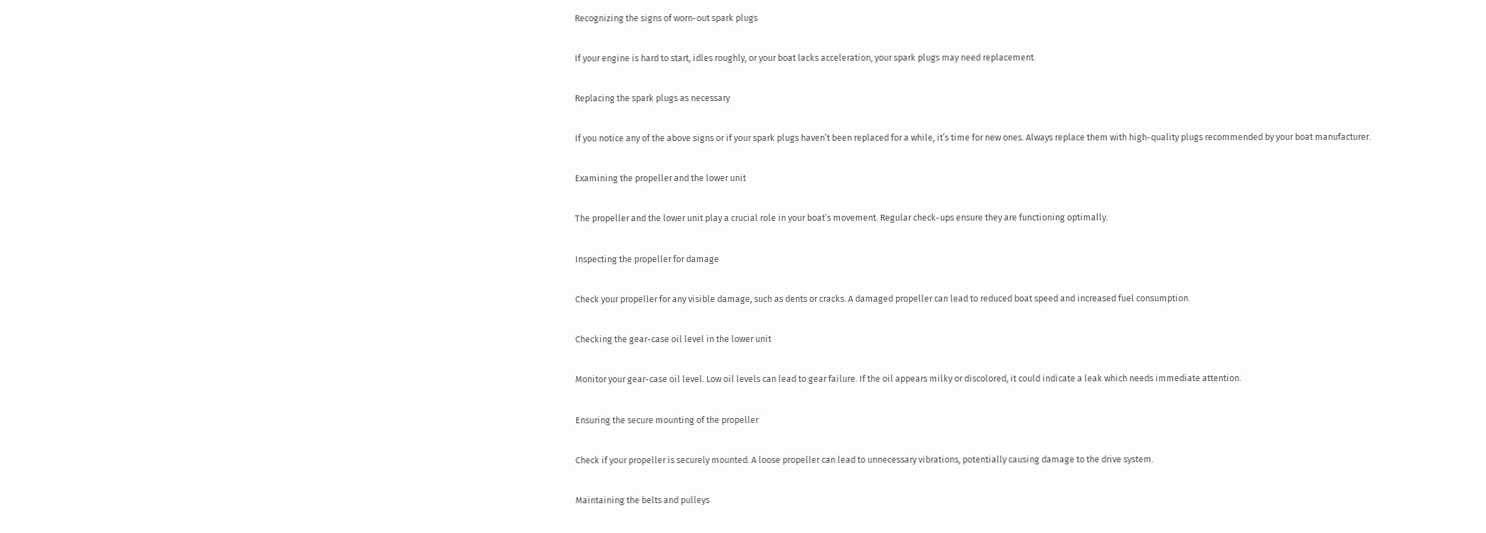Recognizing the signs of worn-out spark plugs

If your engine is hard to start, idles roughly, or your boat lacks acceleration, your spark plugs may need replacement.

Replacing the spark plugs as necessary

If you notice any of the above signs or if your spark plugs haven’t been replaced for a while, it’s time for new ones. Always replace them with high-quality plugs recommended by your boat manufacturer.

Examining the propeller and the lower unit

The propeller and the lower unit play a crucial role in your boat’s movement. Regular check-ups ensure they are functioning optimally.

Inspecting the propeller for damage

Check your propeller for any visible damage, such as dents or cracks. A damaged propeller can lead to reduced boat speed and increased fuel consumption.

Checking the gear-case oil level in the lower unit

Monitor your gear-case oil level. Low oil levels can lead to gear failure. If the oil appears milky or discolored, it could indicate a leak which needs immediate attention.

Ensuring the secure mounting of the propeller

Check if your propeller is securely mounted. A loose propeller can lead to unnecessary vibrations, potentially causing damage to the drive system.

Maintaining the belts and pulleys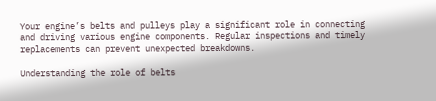Your engine’s belts and pulleys play a significant role in connecting and driving various engine components. Regular inspections and timely replacements can prevent unexpected breakdowns.

Understanding the role of belts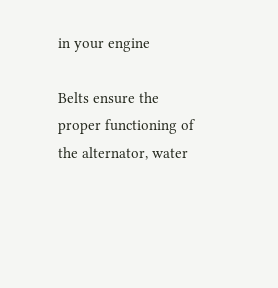in your engine

Belts ensure the proper functioning of the alternator, water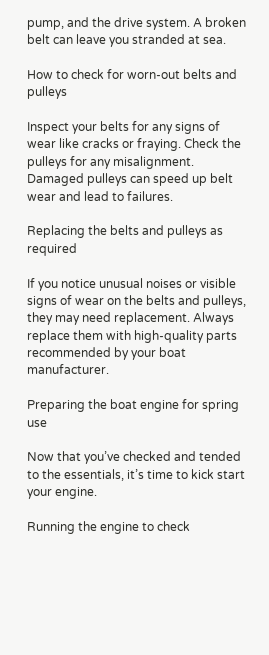pump, and the drive system. A broken belt can leave you stranded at sea.

How to check for worn-out belts and pulleys

Inspect your belts for any signs of wear like cracks or fraying. Check the pulleys for any misalignment. Damaged pulleys can speed up belt wear and lead to failures.

Replacing the belts and pulleys as required

If you notice unusual noises or visible signs of wear on the belts and pulleys, they may need replacement. Always replace them with high-quality parts recommended by your boat manufacturer.

Preparing the boat engine for spring use

Now that you’ve checked and tended to the essentials, it’s time to kick start your engine.

Running the engine to check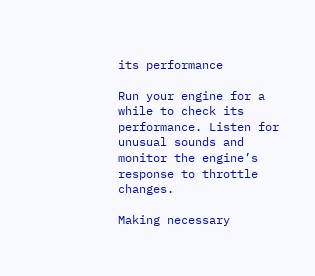its performance

Run your engine for a while to check its performance. Listen for unusual sounds and monitor the engine’s response to throttle changes.

Making necessary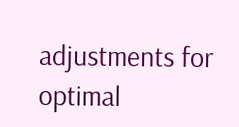adjustments for optimal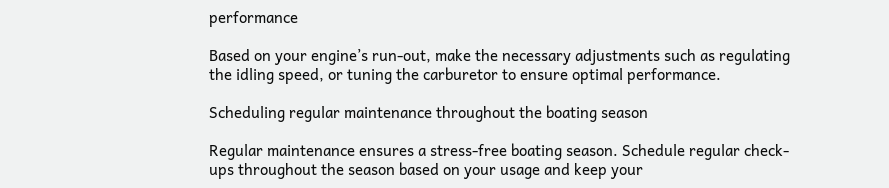performance

Based on your engine’s run-out, make the necessary adjustments such as regulating the idling speed, or tuning the carburetor to ensure optimal performance.

Scheduling regular maintenance throughout the boating season

Regular maintenance ensures a stress-free boating season. Schedule regular check-ups throughout the season based on your usage and keep your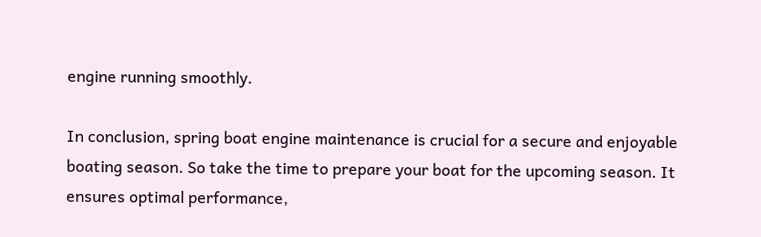engine running smoothly.

In conclusion, spring boat engine maintenance is crucial for a secure and enjoyable boating season. So take the time to prepare your boat for the upcoming season. It ensures optimal performance,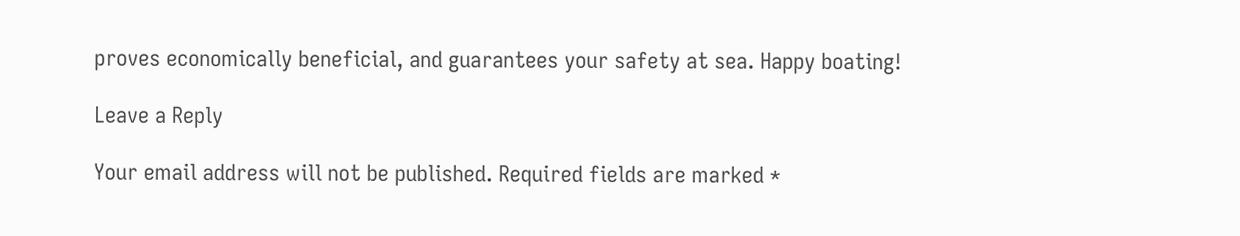proves economically beneficial, and guarantees your safety at sea. Happy boating!

Leave a Reply

Your email address will not be published. Required fields are marked *